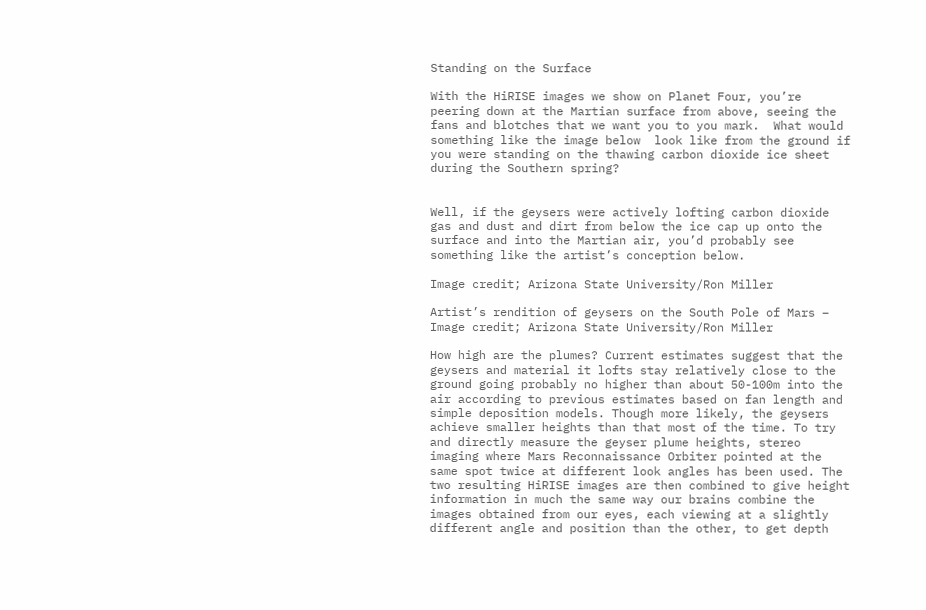Standing on the Surface

With the HiRISE images we show on Planet Four, you’re peering down at the Martian surface from above, seeing the fans and blotches that we want you to you mark.  What would something like the image below  look like from the ground if you were standing on the thawing carbon dioxide ice sheet during the Southern spring?


Well, if the geysers were actively lofting carbon dioxide gas and dust and dirt from below the ice cap up onto the surface and into the Martian air, you’d probably see something like the artist’s conception below.

Image credit; Arizona State University/Ron Miller

Artist’s rendition of geysers on the South Pole of Mars – Image credit; Arizona State University/Ron Miller

How high are the plumes? Current estimates suggest that the geysers and material it lofts stay relatively close to the ground going probably no higher than about 50-100m into the air according to previous estimates based on fan length and simple deposition models. Though more likely, the geysers achieve smaller heights than that most of the time. To try and directly measure the geyser plume heights, stereo imaging where Mars Reconnaissance Orbiter pointed at the same spot twice at different look angles has been used. The two resulting HiRISE images are then combined to give height information in much the same way our brains combine the  images obtained from our eyes, each viewing at a slightly different angle and position than the other, to get depth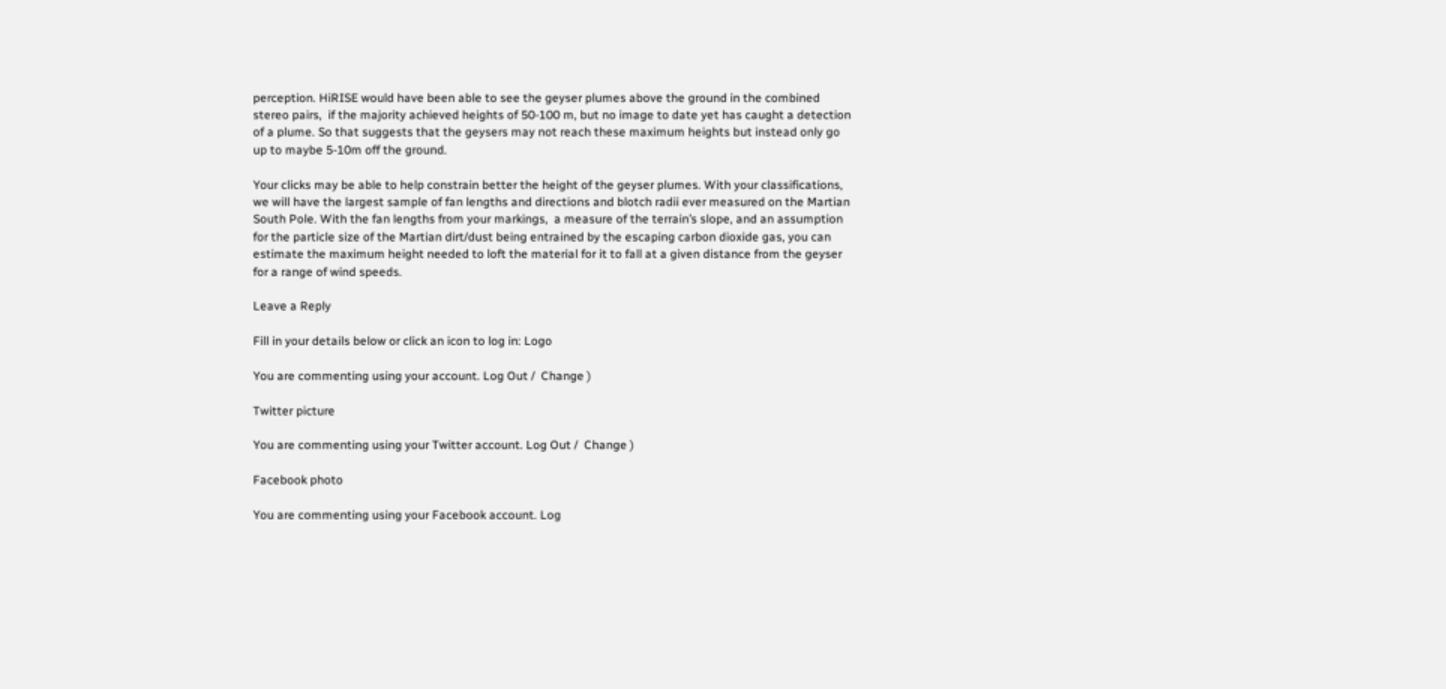perception. HiRISE would have been able to see the geyser plumes above the ground in the combined stereo pairs,  if the majority achieved heights of 50-100 m, but no image to date yet has caught a detection of a plume. So that suggests that the geysers may not reach these maximum heights but instead only go up to maybe 5-10m off the ground.

Your clicks may be able to help constrain better the height of the geyser plumes. With your classifications, we will have the largest sample of fan lengths and directions and blotch radii ever measured on the Martian South Pole. With the fan lengths from your markings,  a measure of the terrain’s slope, and an assumption for the particle size of the Martian dirt/dust being entrained by the escaping carbon dioxide gas, you can estimate the maximum height needed to loft the material for it to fall at a given distance from the geyser for a range of wind speeds.

Leave a Reply

Fill in your details below or click an icon to log in: Logo

You are commenting using your account. Log Out /  Change )

Twitter picture

You are commenting using your Twitter account. Log Out /  Change )

Facebook photo

You are commenting using your Facebook account. Log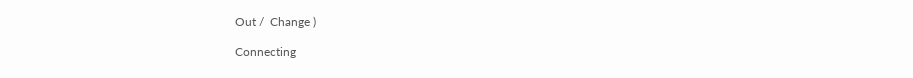Out /  Change )

Connecting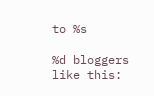to %s

%d bloggers like this: